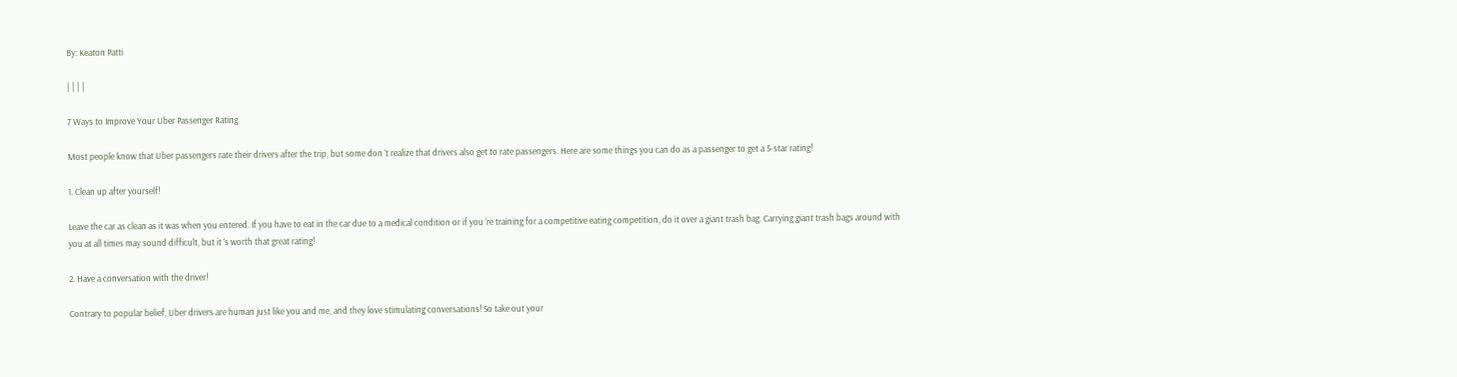By: Keaton Patti

| | | |

7 Ways to Improve Your Uber Passenger Rating

Most people know that Uber passengers rate their drivers after the trip, but some don ‘t realize that drivers also get to rate passengers. Here are some things you can do as a passenger to get a 5-star rating!

1. Clean up after yourself!

Leave the car as clean as it was when you entered. If you have to eat in the car due to a medical condition or if you ‘re training for a competitive eating competition, do it over a giant trash bag. Carrying giant trash bags around with you at all times may sound difficult, but it ‘s worth that great rating!

2. Have a conversation with the driver!

Contrary to popular belief, Uber drivers are human just like you and me, and they love stimulating conversations! So take out your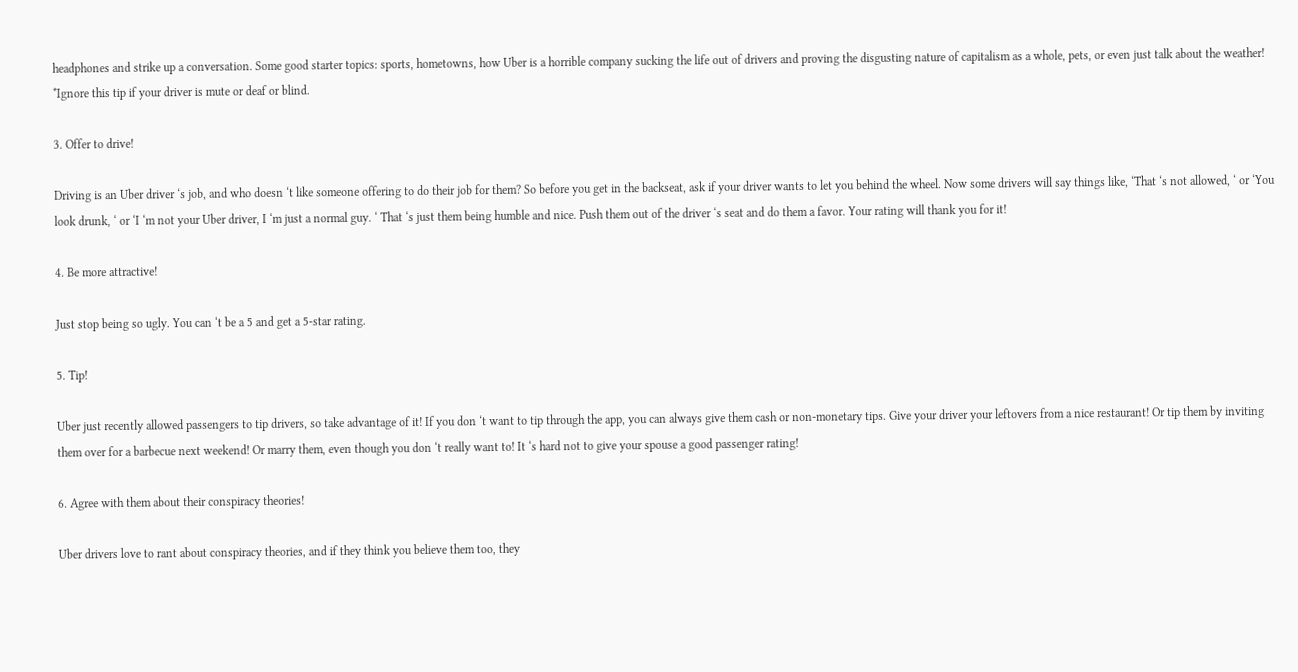headphones and strike up a conversation. Some good starter topics: sports, hometowns, how Uber is a horrible company sucking the life out of drivers and proving the disgusting nature of capitalism as a whole, pets, or even just talk about the weather! *Ignore this tip if your driver is mute or deaf or blind.

3. Offer to drive!

Driving is an Uber driver ‘s job, and who doesn ‘t like someone offering to do their job for them? So before you get in the backseat, ask if your driver wants to let you behind the wheel. Now some drivers will say things like, ‘That ‘s not allowed, ‘ or ‘You look drunk, ‘ or ‘I ‘m not your Uber driver, I ‘m just a normal guy. ‘ That ‘s just them being humble and nice. Push them out of the driver ‘s seat and do them a favor. Your rating will thank you for it!

4. Be more attractive!

Just stop being so ugly. You can ‘t be a 5 and get a 5-star rating.

5. Tip!

Uber just recently allowed passengers to tip drivers, so take advantage of it! If you don ‘t want to tip through the app, you can always give them cash or non-monetary tips. Give your driver your leftovers from a nice restaurant! Or tip them by inviting them over for a barbecue next weekend! Or marry them, even though you don ‘t really want to! It ‘s hard not to give your spouse a good passenger rating!

6. Agree with them about their conspiracy theories!

Uber drivers love to rant about conspiracy theories, and if they think you believe them too, they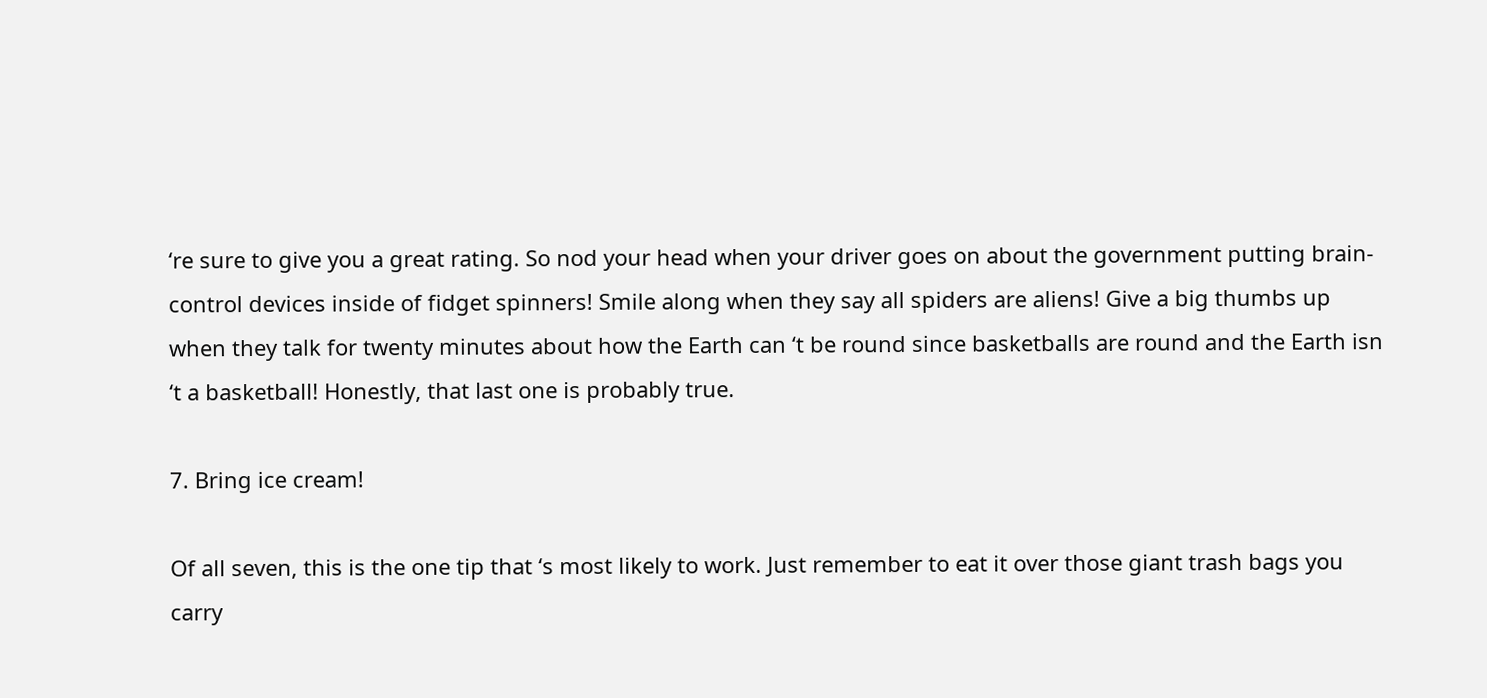‘re sure to give you a great rating. So nod your head when your driver goes on about the government putting brain-control devices inside of fidget spinners! Smile along when they say all spiders are aliens! Give a big thumbs up when they talk for twenty minutes about how the Earth can ‘t be round since basketballs are round and the Earth isn ‘t a basketball! Honestly, that last one is probably true.

7. Bring ice cream!

Of all seven, this is the one tip that ‘s most likely to work. Just remember to eat it over those giant trash bags you carry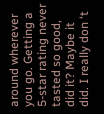around wherever you go. Getting a 5-star rating never tasted so good, did it? Maybe it did. I really don ‘t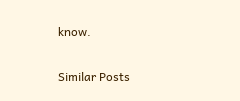know.

Similar Posts